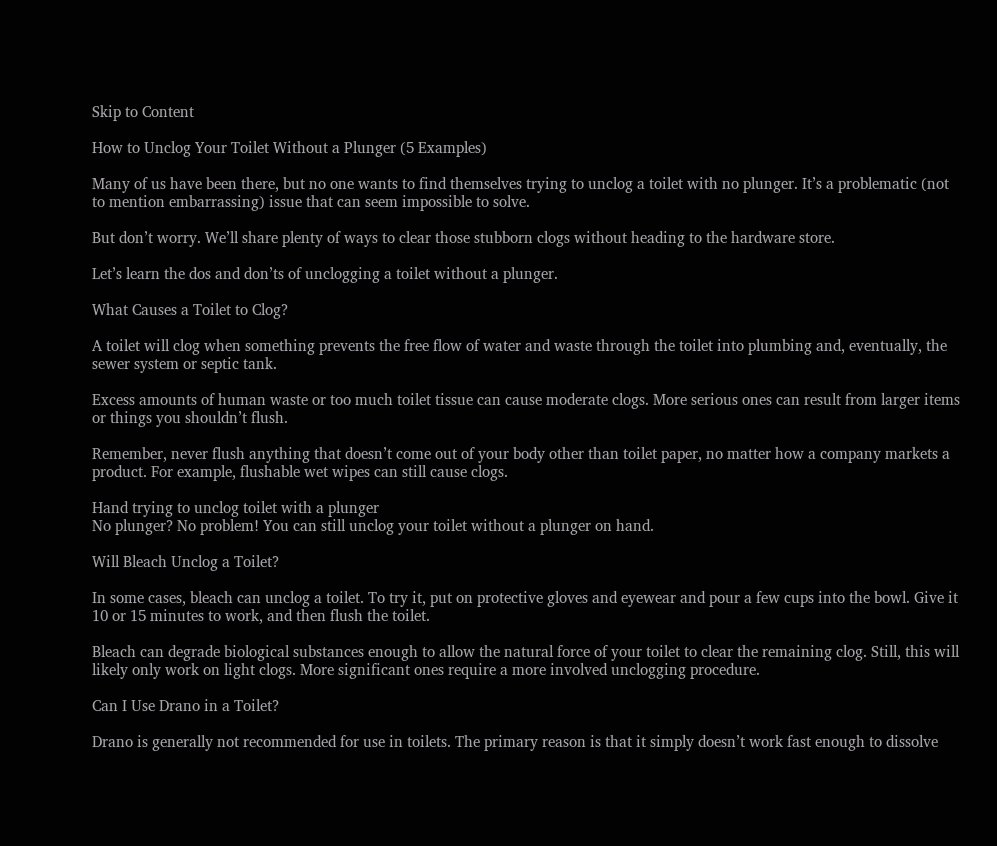Skip to Content

How to Unclog Your Toilet Without a Plunger (5 Examples)

Many of us have been there, but no one wants to find themselves trying to unclog a toilet with no plunger. It’s a problematic (not to mention embarrassing) issue that can seem impossible to solve.

But don’t worry. We’ll share plenty of ways to clear those stubborn clogs without heading to the hardware store.

Let’s learn the dos and don’ts of unclogging a toilet without a plunger.

What Causes a Toilet to Clog?

A toilet will clog when something prevents the free flow of water and waste through the toilet into plumbing and, eventually, the sewer system or septic tank.

Excess amounts of human waste or too much toilet tissue can cause moderate clogs. More serious ones can result from larger items or things you shouldn’t flush.

Remember, never flush anything that doesn’t come out of your body other than toilet paper, no matter how a company markets a product. For example, flushable wet wipes can still cause clogs.

Hand trying to unclog toilet with a plunger
No plunger? No problem! You can still unclog your toilet without a plunger on hand.

Will Bleach Unclog a Toilet?

In some cases, bleach can unclog a toilet. To try it, put on protective gloves and eyewear and pour a few cups into the bowl. Give it 10 or 15 minutes to work, and then flush the toilet.

Bleach can degrade biological substances enough to allow the natural force of your toilet to clear the remaining clog. Still, this will likely only work on light clogs. More significant ones require a more involved unclogging procedure.

Can I Use Drano in a Toilet?

Drano is generally not recommended for use in toilets. The primary reason is that it simply doesn’t work fast enough to dissolve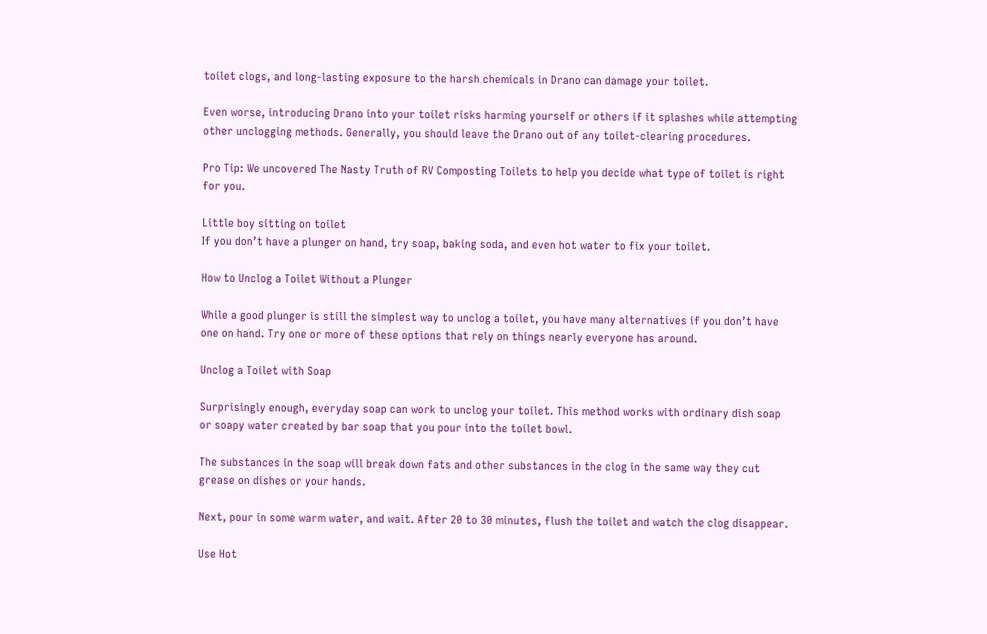toilet clogs, and long-lasting exposure to the harsh chemicals in Drano can damage your toilet.

Even worse, introducing Drano into your toilet risks harming yourself or others if it splashes while attempting other unclogging methods. Generally, you should leave the Drano out of any toilet-clearing procedures.

Pro Tip: We uncovered The Nasty Truth of RV Composting Toilets to help you decide what type of toilet is right for you.

Little boy sitting on toilet
If you don’t have a plunger on hand, try soap, baking soda, and even hot water to fix your toilet.

How to Unclog a Toilet Without a Plunger

While a good plunger is still the simplest way to unclog a toilet, you have many alternatives if you don’t have one on hand. Try one or more of these options that rely on things nearly everyone has around.

Unclog a Toilet with Soap

Surprisingly enough, everyday soap can work to unclog your toilet. This method works with ordinary dish soap or soapy water created by bar soap that you pour into the toilet bowl.

The substances in the soap will break down fats and other substances in the clog in the same way they cut grease on dishes or your hands.

Next, pour in some warm water, and wait. After 20 to 30 minutes, flush the toilet and watch the clog disappear.

Use Hot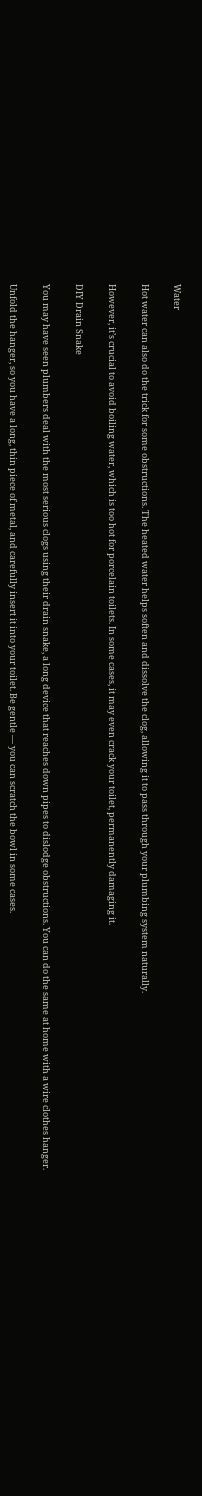Water

Hot water can also do the trick for some obstructions. The heated water helps soften and dissolve the clog, allowing it to pass through your plumbing system naturally.

However, it’s crucial to avoid boiling water, which is too hot for porcelain toilets. In some cases, it may even crack your toilet, permanently damaging it.

DIY Drain Snake

You may have seen plumbers deal with the most serious clogs using their drain snake, a long device that reaches down pipes to dislodge obstructions. You can do the same at home with a wire clothes hanger.

Unfold the hanger, so you have a long, thin piece of metal, and carefully insert it into your toilet. Be gentle — you can scratch the bowl in some cases.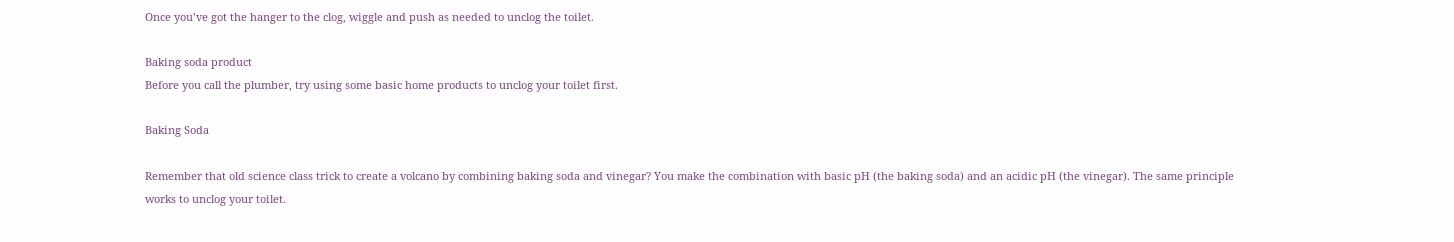Once you’ve got the hanger to the clog, wiggle and push as needed to unclog the toilet.

Baking soda product
Before you call the plumber, try using some basic home products to unclog your toilet first.

Baking Soda

Remember that old science class trick to create a volcano by combining baking soda and vinegar? You make the combination with basic pH (the baking soda) and an acidic pH (the vinegar). The same principle works to unclog your toilet.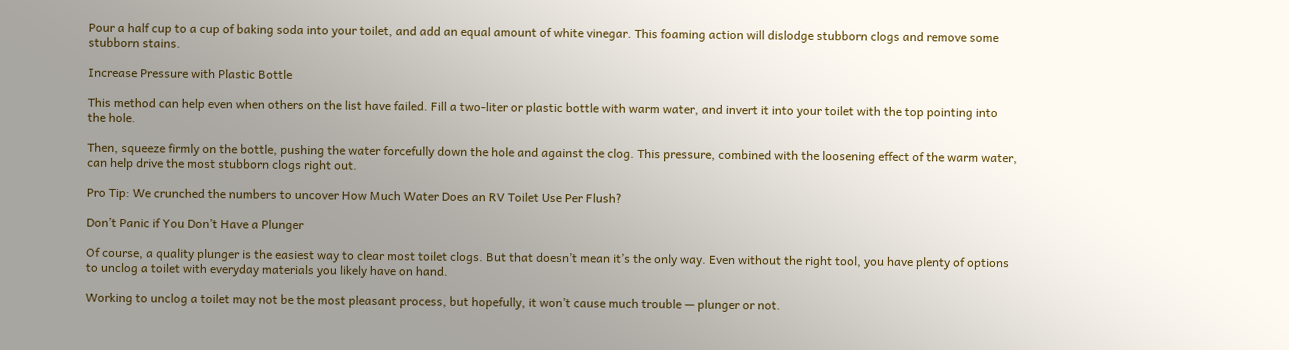Pour a half cup to a cup of baking soda into your toilet, and add an equal amount of white vinegar. This foaming action will dislodge stubborn clogs and remove some stubborn stains.

Increase Pressure with Plastic Bottle

This method can help even when others on the list have failed. Fill a two-liter or plastic bottle with warm water, and invert it into your toilet with the top pointing into the hole.

Then, squeeze firmly on the bottle, pushing the water forcefully down the hole and against the clog. This pressure, combined with the loosening effect of the warm water, can help drive the most stubborn clogs right out.

Pro Tip: We crunched the numbers to uncover How Much Water Does an RV Toilet Use Per Flush?

Don’t Panic if You Don’t Have a Plunger

Of course, a quality plunger is the easiest way to clear most toilet clogs. But that doesn’t mean it’s the only way. Even without the right tool, you have plenty of options to unclog a toilet with everyday materials you likely have on hand.

Working to unclog a toilet may not be the most pleasant process, but hopefully, it won’t cause much trouble — plunger or not.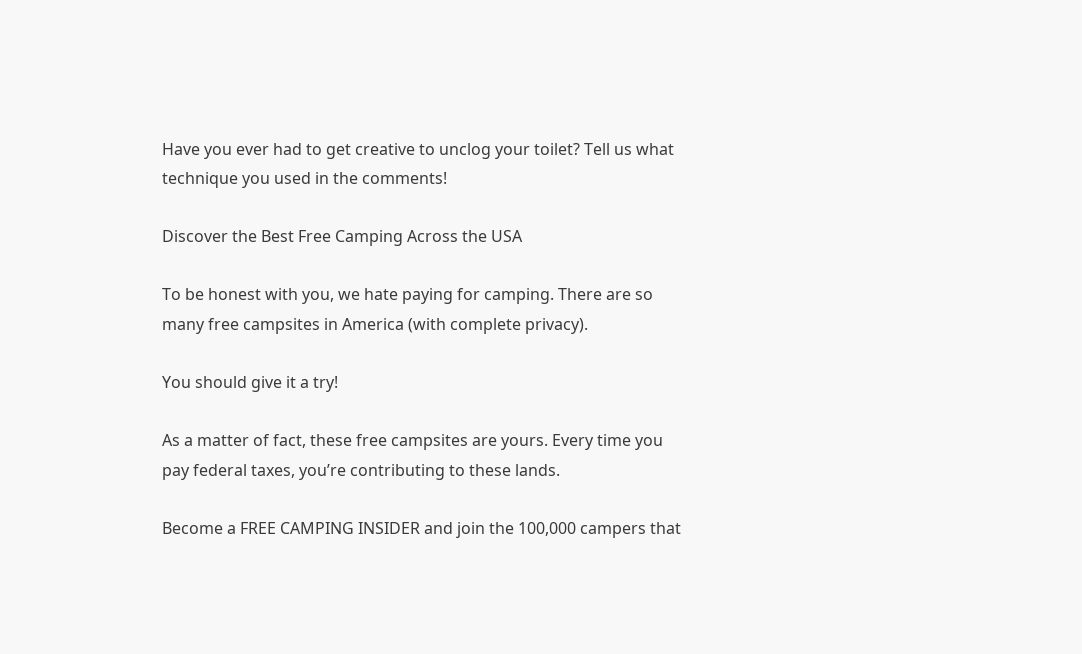Have you ever had to get creative to unclog your toilet? Tell us what technique you used in the comments!

Discover the Best Free Camping Across the USA

To be honest with you, we hate paying for camping. There are so many free campsites in America (with complete privacy).

You should give it a try!

As a matter of fact, these free campsites are yours. Every time you pay federal taxes, you’re contributing to these lands.

Become a FREE CAMPING INSIDER and join the 100,000 campers that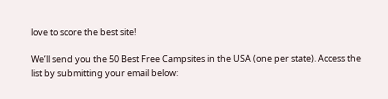love to score the best site!

We’ll send you the 50 Best Free Campsites in the USA (one per state). Access the list by submitting your email below: